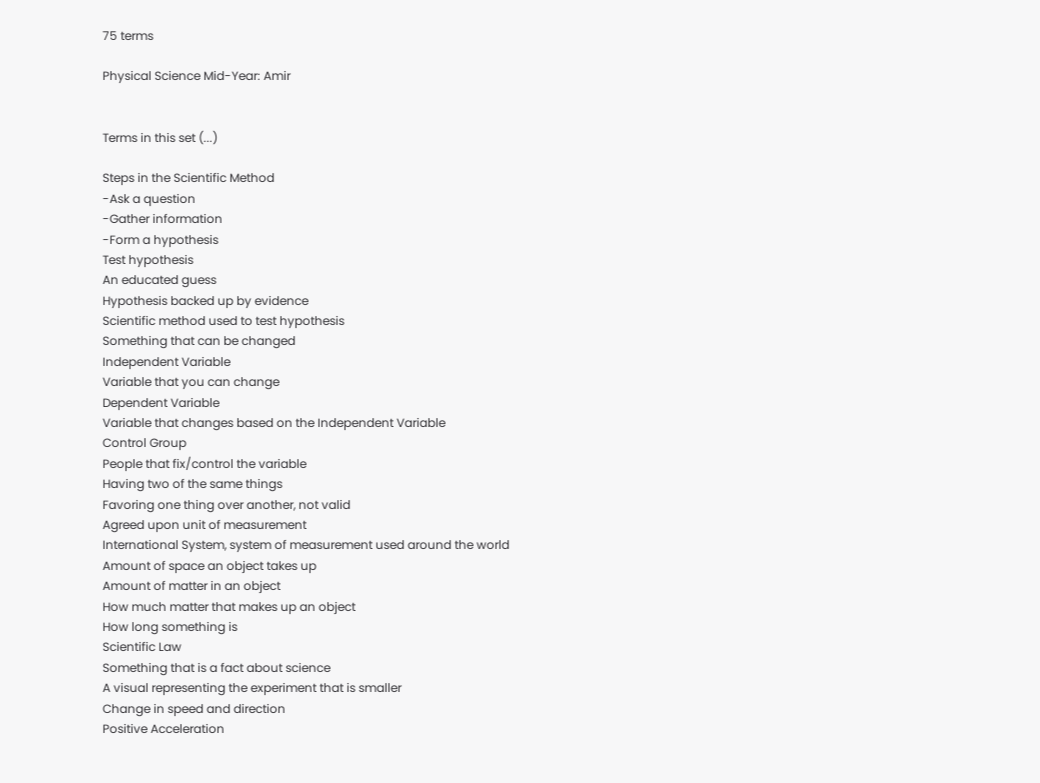75 terms

Physical Science Mid-Year: Amir


Terms in this set (...)

Steps in the Scientific Method
-Ask a question
-Gather information
-Form a hypothesis
Test hypothesis
An educated guess
Hypothesis backed up by evidence
Scientific method used to test hypothesis
Something that can be changed
Independent Variable
Variable that you can change
Dependent Variable
Variable that changes based on the Independent Variable
Control Group
People that fix/control the variable
Having two of the same things
Favoring one thing over another, not valid
Agreed upon unit of measurement
International System, system of measurement used around the world
Amount of space an object takes up
Amount of matter in an object
How much matter that makes up an object
How long something is
Scientific Law
Something that is a fact about science
A visual representing the experiment that is smaller
Change in speed and direction
Positive Acceleration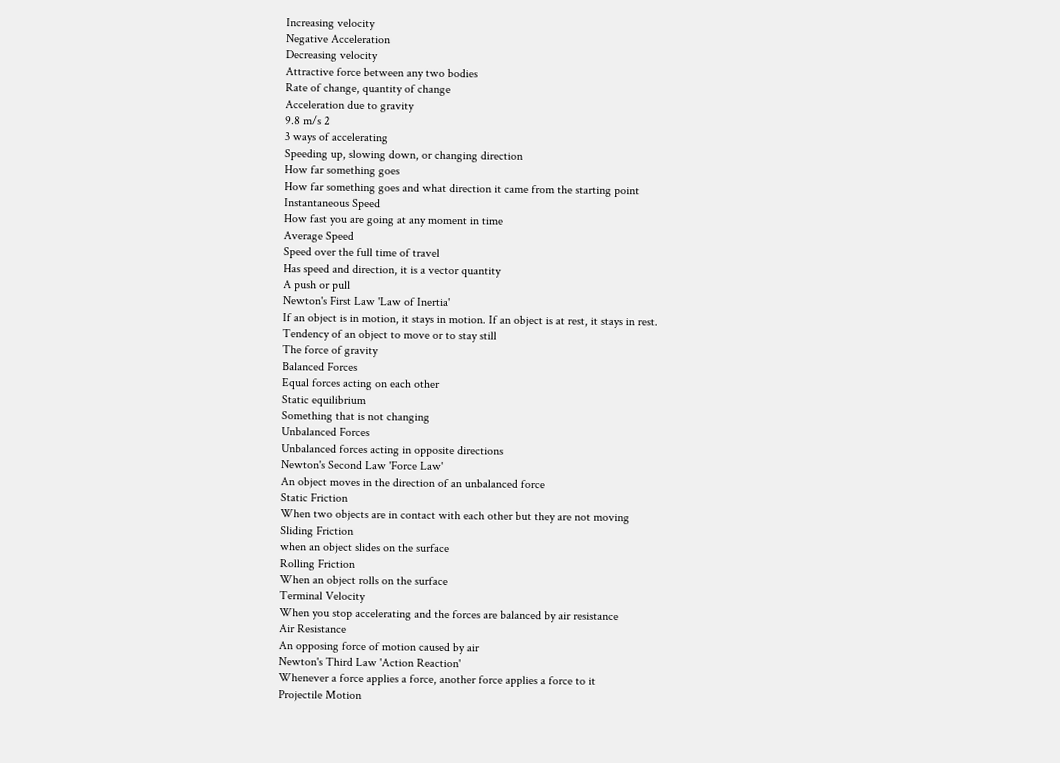Increasing velocity
Negative Acceleration
Decreasing velocity
Attractive force between any two bodies
Rate of change, quantity of change
Acceleration due to gravity
9.8 m/s 2
3 ways of accelerating
Speeding up, slowing down, or changing direction
How far something goes
How far something goes and what direction it came from the starting point
Instantaneous Speed
How fast you are going at any moment in time
Average Speed
Speed over the full time of travel
Has speed and direction, it is a vector quantity
A push or pull
Newton's First Law 'Law of Inertia'
If an object is in motion, it stays in motion. If an object is at rest, it stays in rest.
Tendency of an object to move or to stay still
The force of gravity
Balanced Forces
Equal forces acting on each other
Static equilibrium
Something that is not changing
Unbalanced Forces
Unbalanced forces acting in opposite directions
Newton's Second Law 'Force Law'
An object moves in the direction of an unbalanced force
Static Friction
When two objects are in contact with each other but they are not moving
Sliding Friction
when an object slides on the surface
Rolling Friction
When an object rolls on the surface
Terminal Velocity
When you stop accelerating and the forces are balanced by air resistance
Air Resistance
An opposing force of motion caused by air
Newton's Third Law 'Action Reaction'
Whenever a force applies a force, another force applies a force to it
Projectile Motion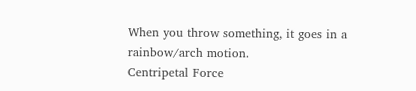When you throw something, it goes in a rainbow/arch motion.
Centripetal Force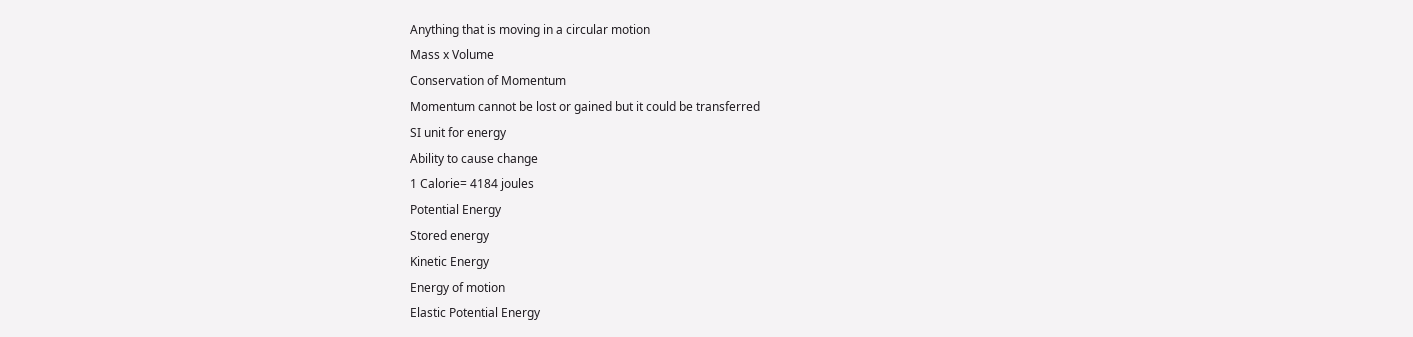Anything that is moving in a circular motion
Mass x Volume
Conservation of Momentum
Momentum cannot be lost or gained but it could be transferred
SI unit for energy
Ability to cause change
1 Calorie= 4184 joules
Potential Energy
Stored energy
Kinetic Energy
Energy of motion
Elastic Potential Energy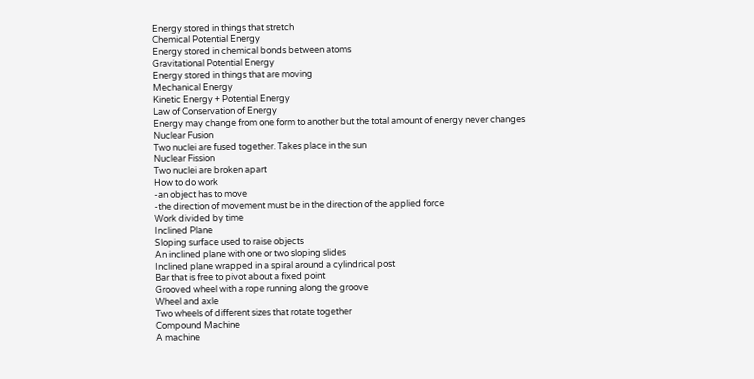Energy stored in things that stretch
Chemical Potential Energy
Energy stored in chemical bonds between atoms
Gravitational Potential Energy
Energy stored in things that are moving
Mechanical Energy
Kinetic Energy + Potential Energy
Law of Conservation of Energy
Energy may change from one form to another but the total amount of energy never changes
Nuclear Fusion
Two nuclei are fused together. Takes place in the sun
Nuclear Fission
Two nuclei are broken apart
How to do work
-an object has to move
-the direction of movement must be in the direction of the applied force
Work divided by time
Inclined Plane
Sloping surface used to raise objects
An inclined plane with one or two sloping slides
Inclined plane wrapped in a spiral around a cylindrical post
Bar that is free to pivot about a fixed point
Grooved wheel with a rope running along the groove
Wheel and axle
Two wheels of different sizes that rotate together
Compound Machine
A machine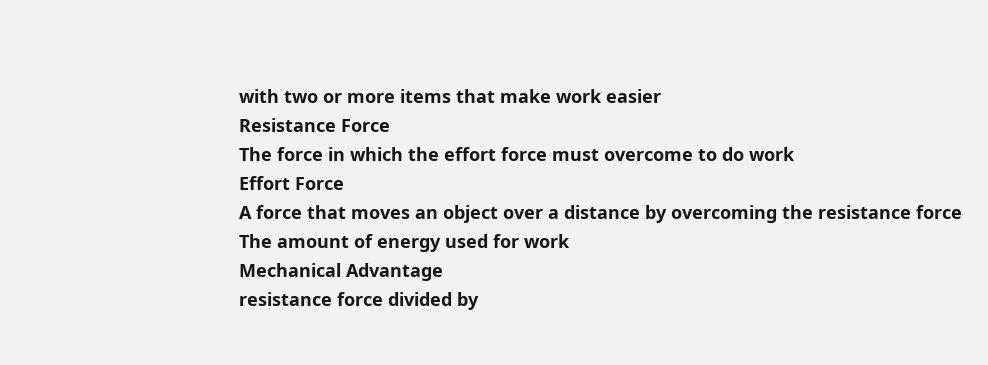with two or more items that make work easier
Resistance Force
The force in which the effort force must overcome to do work
Effort Force
A force that moves an object over a distance by overcoming the resistance force
The amount of energy used for work
Mechanical Advantage
resistance force divided by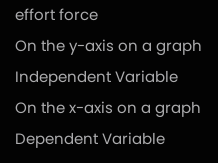effort force
On the y-axis on a graph
Independent Variable
On the x-axis on a graph
Dependent Variable